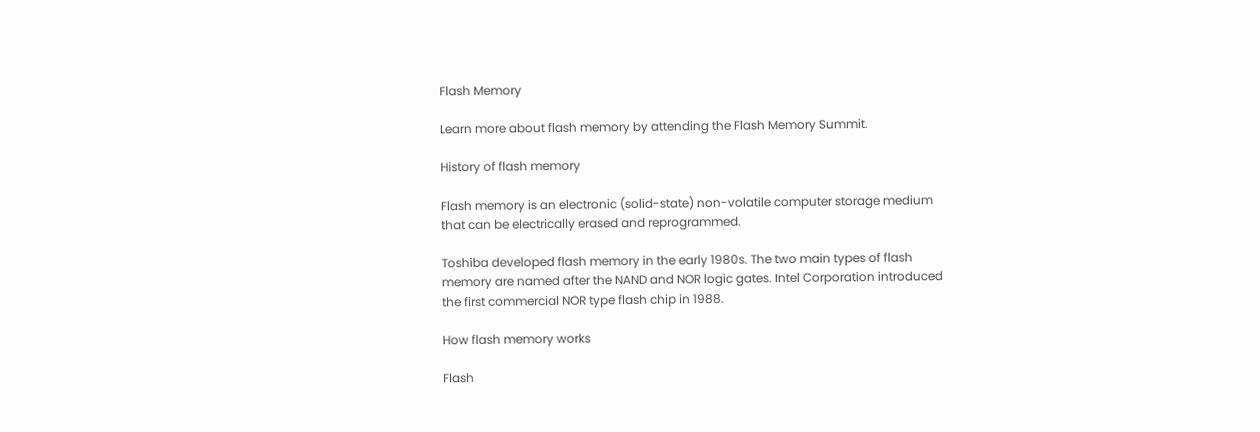Flash Memory

Learn more about flash memory by attending the Flash Memory Summit.

History of flash memory

Flash memory is an electronic (solid-state) non-volatile computer storage medium that can be electrically erased and reprogrammed.

Toshiba developed flash memory in the early 1980s. The two main types of flash memory are named after the NAND and NOR logic gates. Intel Corporation introduced the first commercial NOR type flash chip in 1988.

How flash memory works

Flash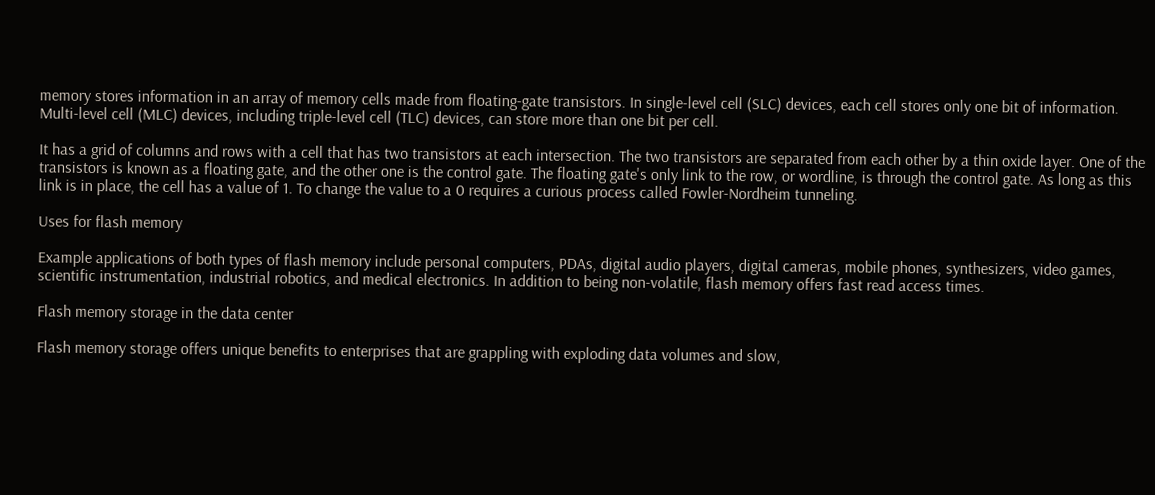memory stores information in an array of memory cells made from floating-gate transistors. In single-level cell (SLC) devices, each cell stores only one bit of information. Multi-level cell (MLC) devices, including triple-level cell (TLC) devices, can store more than one bit per cell.

It has a grid of columns and rows with a cell that has two transistors at each intersection. The two transistors are separated from each other by a thin oxide layer. One of the transistors is known as a floating gate, and the other one is the control gate. The floating gate's only link to the row, or wordline, is through the control gate. As long as this link is in place, the cell has a value of 1. To change the value to a 0 requires a curious process called Fowler-Nordheim tunneling.

Uses for flash memory

Example applications of both types of flash memory include personal computers, PDAs, digital audio players, digital cameras, mobile phones, synthesizers, video games, scientific instrumentation, industrial robotics, and medical electronics. In addition to being non-volatile, flash memory offers fast read access times.

Flash memory storage in the data center

Flash memory storage offers unique benefits to enterprises that are grappling with exploding data volumes and slow,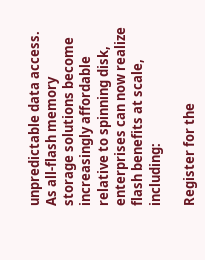unpredictable data access. As all-flash memory storage solutions become increasingly affordable relative to spinning disk, enterprises can now realize flash benefits at scale, including:

Register for the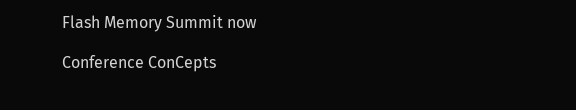Flash Memory Summit now

Conference ConCepts